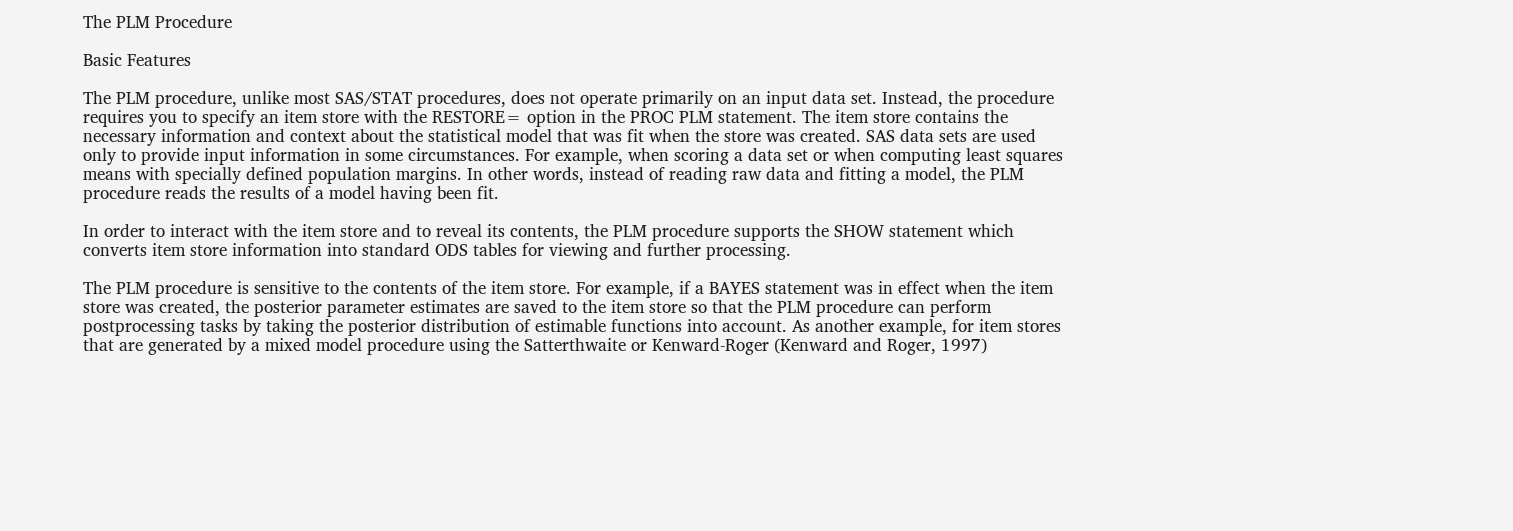The PLM Procedure

Basic Features

The PLM procedure, unlike most SAS/STAT procedures, does not operate primarily on an input data set. Instead, the procedure requires you to specify an item store with the RESTORE= option in the PROC PLM statement. The item store contains the necessary information and context about the statistical model that was fit when the store was created. SAS data sets are used only to provide input information in some circumstances. For example, when scoring a data set or when computing least squares means with specially defined population margins. In other words, instead of reading raw data and fitting a model, the PLM procedure reads the results of a model having been fit.

In order to interact with the item store and to reveal its contents, the PLM procedure supports the SHOW statement which converts item store information into standard ODS tables for viewing and further processing.

The PLM procedure is sensitive to the contents of the item store. For example, if a BAYES statement was in effect when the item store was created, the posterior parameter estimates are saved to the item store so that the PLM procedure can perform postprocessing tasks by taking the posterior distribution of estimable functions into account. As another example, for item stores that are generated by a mixed model procedure using the Satterthwaite or Kenward-Roger (Kenward and Roger, 1997)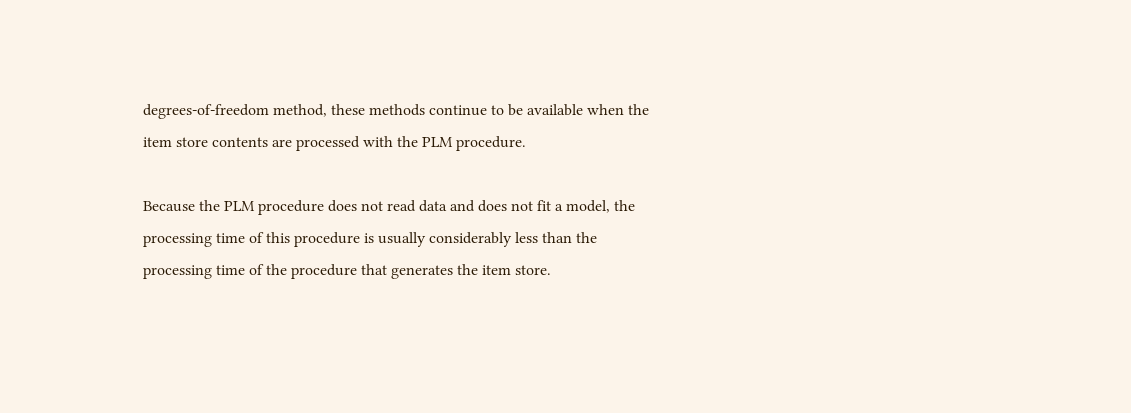degrees-of-freedom method, these methods continue to be available when the item store contents are processed with the PLM procedure.

Because the PLM procedure does not read data and does not fit a model, the processing time of this procedure is usually considerably less than the processing time of the procedure that generates the item store.